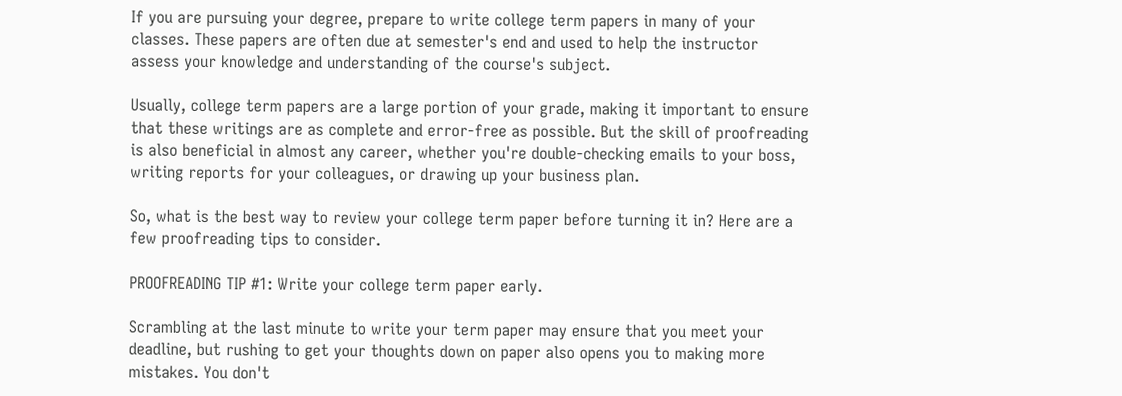If you are pursuing your degree, prepare to write college term papers in many of your classes. These papers are often due at semester's end and used to help the instructor assess your knowledge and understanding of the course's subject.

Usually, college term papers are a large portion of your grade, making it important to ensure that these writings are as complete and error-free as possible. But the skill of proofreading is also beneficial in almost any career, whether you're double-checking emails to your boss, writing reports for your colleagues, or drawing up your business plan.

So, what is the best way to review your college term paper before turning it in? Here are a few proofreading tips to consider.

PROOFREADING TIP #1: Write your college term paper early.

Scrambling at the last minute to write your term paper may ensure that you meet your deadline, but rushing to get your thoughts down on paper also opens you to making more mistakes. You don't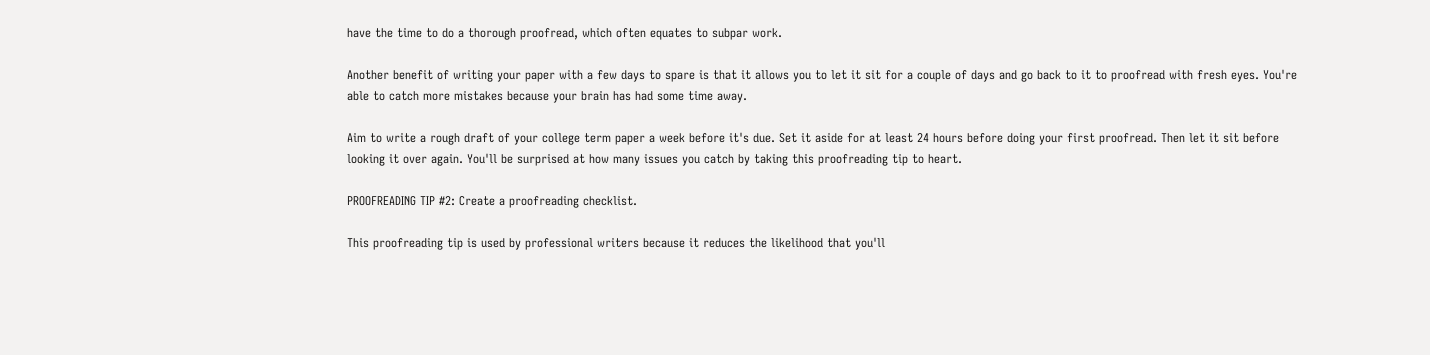have the time to do a thorough proofread, which often equates to subpar work.

Another benefit of writing your paper with a few days to spare is that it allows you to let it sit for a couple of days and go back to it to proofread with fresh eyes. You're able to catch more mistakes because your brain has had some time away.

Aim to write a rough draft of your college term paper a week before it's due. Set it aside for at least 24 hours before doing your first proofread. Then let it sit before looking it over again. You'll be surprised at how many issues you catch by taking this proofreading tip to heart.

PROOFREADING TIP #2: Create a proofreading checklist.

This proofreading tip is used by professional writers because it reduces the likelihood that you'll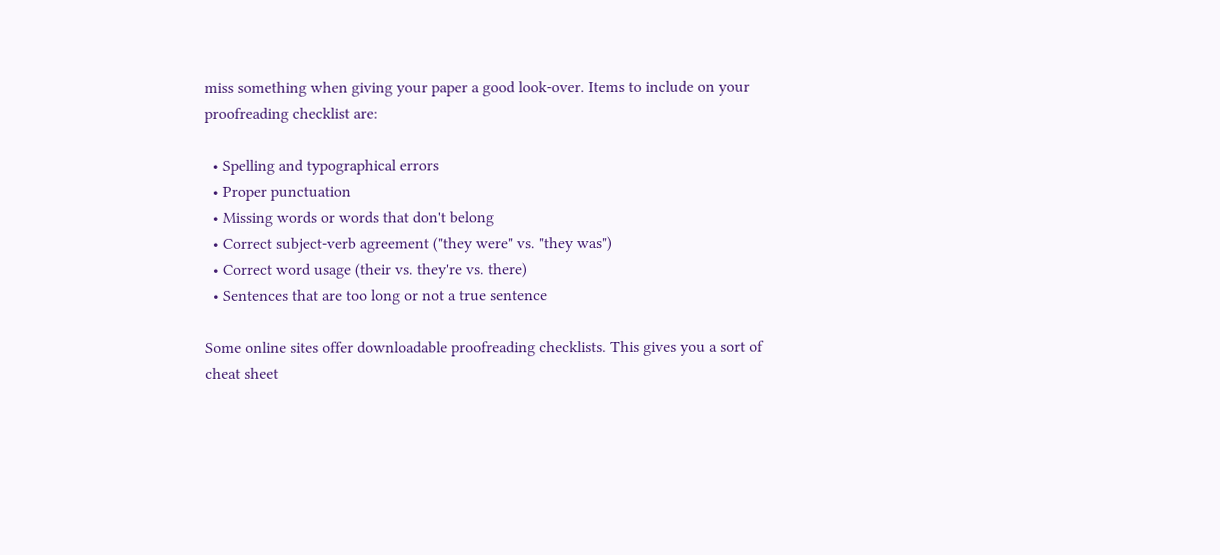miss something when giving your paper a good look-over. Items to include on your proofreading checklist are:

  • Spelling and typographical errors
  • Proper punctuation
  • Missing words or words that don't belong
  • Correct subject-verb agreement ("they were" vs. "they was")
  • Correct word usage (their vs. they're vs. there)
  • Sentences that are too long or not a true sentence

Some online sites offer downloadable proofreading checklists. This gives you a sort of cheat sheet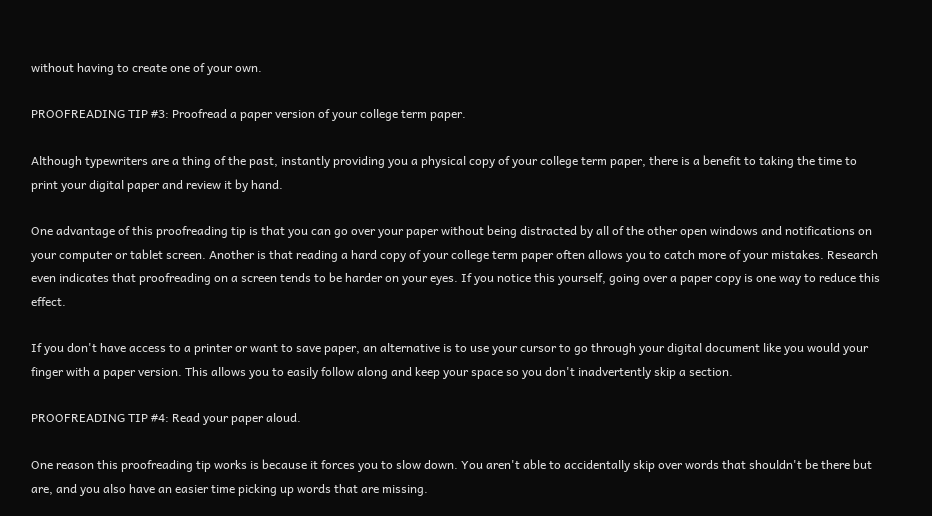without having to create one of your own.

PROOFREADING TIP #3: Proofread a paper version of your college term paper.

Although typewriters are a thing of the past, instantly providing you a physical copy of your college term paper, there is a benefit to taking the time to print your digital paper and review it by hand.

One advantage of this proofreading tip is that you can go over your paper without being distracted by all of the other open windows and notifications on your computer or tablet screen. Another is that reading a hard copy of your college term paper often allows you to catch more of your mistakes. Research even indicates that proofreading on a screen tends to be harder on your eyes. If you notice this yourself, going over a paper copy is one way to reduce this effect.

If you don't have access to a printer or want to save paper, an alternative is to use your cursor to go through your digital document like you would your finger with a paper version. This allows you to easily follow along and keep your space so you don't inadvertently skip a section.

PROOFREADING TIP #4: Read your paper aloud.

One reason this proofreading tip works is because it forces you to slow down. You aren't able to accidentally skip over words that shouldn't be there but are, and you also have an easier time picking up words that are missing.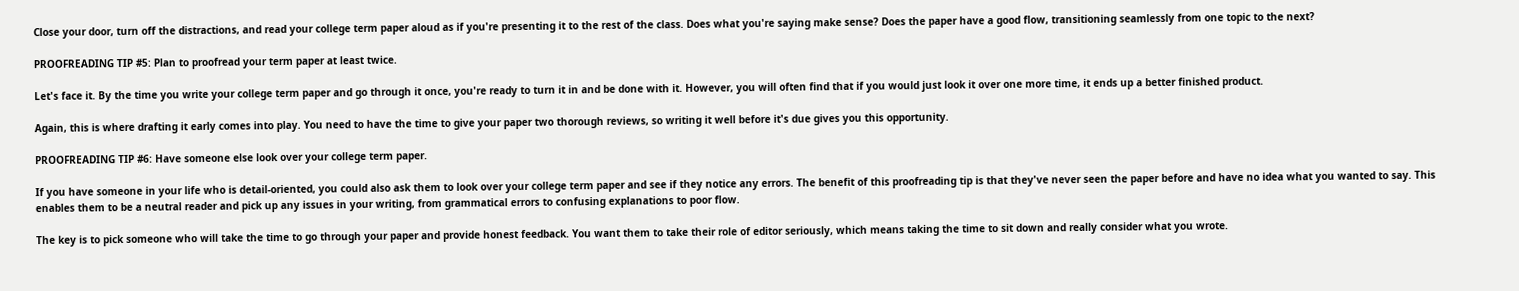Close your door, turn off the distractions, and read your college term paper aloud as if you're presenting it to the rest of the class. Does what you're saying make sense? Does the paper have a good flow, transitioning seamlessly from one topic to the next?

PROOFREADING TIP #5: Plan to proofread your term paper at least twice.

Let's face it. By the time you write your college term paper and go through it once, you're ready to turn it in and be done with it. However, you will often find that if you would just look it over one more time, it ends up a better finished product.

Again, this is where drafting it early comes into play. You need to have the time to give your paper two thorough reviews, so writing it well before it's due gives you this opportunity.

PROOFREADING TIP #6: Have someone else look over your college term paper.

If you have someone in your life who is detail-oriented, you could also ask them to look over your college term paper and see if they notice any errors. The benefit of this proofreading tip is that they've never seen the paper before and have no idea what you wanted to say. This enables them to be a neutral reader and pick up any issues in your writing, from grammatical errors to confusing explanations to poor flow.

The key is to pick someone who will take the time to go through your paper and provide honest feedback. You want them to take their role of editor seriously, which means taking the time to sit down and really consider what you wrote.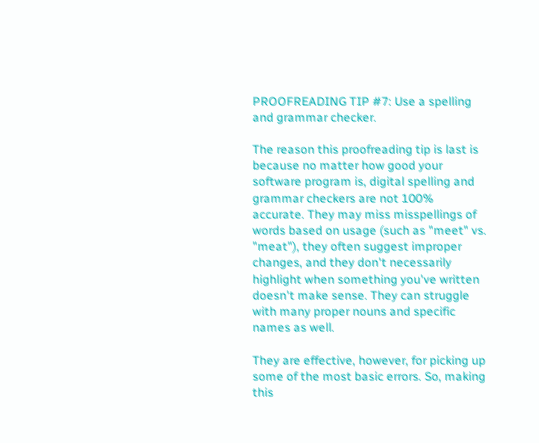PROOFREADING TIP #7: Use a spelling and grammar checker.

The reason this proofreading tip is last is because no matter how good your software program is, digital spelling and grammar checkers are not 100% accurate. They may miss misspellings of words based on usage (such as "meet" vs. "meat"), they often suggest improper changes, and they don't necessarily highlight when something you've written doesn't make sense. They can struggle with many proper nouns and specific names as well.

They are effective, however, for picking up some of the most basic errors. So, making this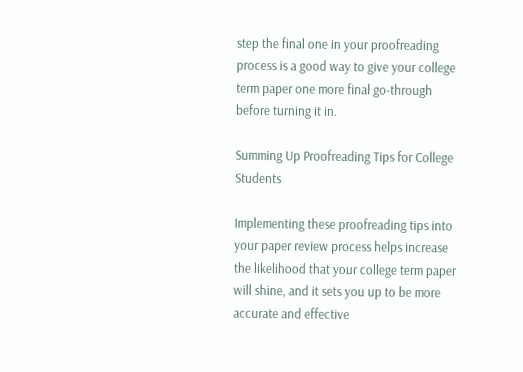step the final one in your proofreading process is a good way to give your college term paper one more final go-through before turning it in.

Summing Up Proofreading Tips for College Students

Implementing these proofreading tips into your paper review process helps increase the likelihood that your college term paper will shine, and it sets you up to be more accurate and effective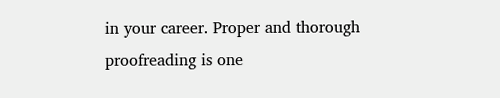in your career. Proper and thorough proofreading is one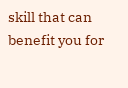skill that can benefit you for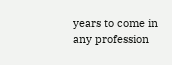years to come in any profession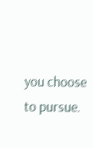you choose to pursue.